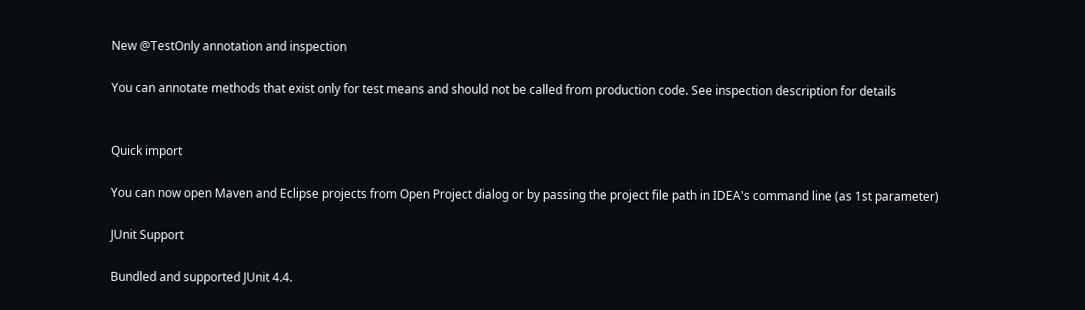New @TestOnly annotation and inspection

You can annotate methods that exist only for test means and should not be called from production code. See inspection description for details


Quick import

You can now open Maven and Eclipse projects from Open Project dialog or by passing the project file path in IDEA's command line (as 1st parameter)

JUnit Support

Bundled and supported JUnit 4.4.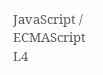JavaScript / ECMAScript L4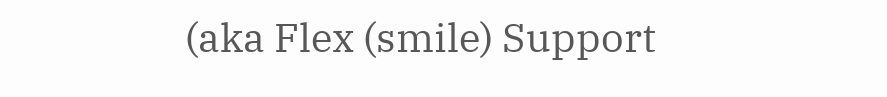(aka Flex (smile) Support